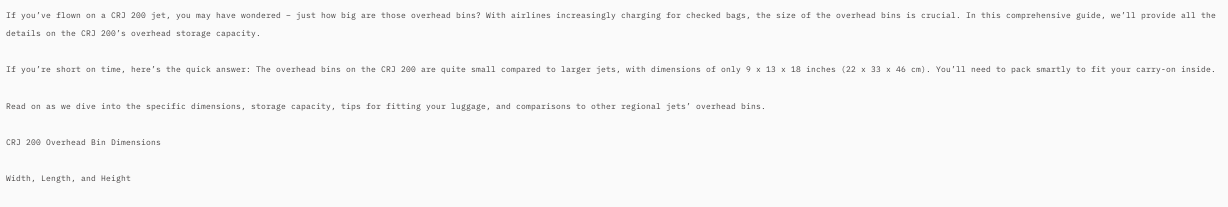If you’ve flown on a CRJ 200 jet, you may have wondered – just how big are those overhead bins? With airlines increasingly charging for checked bags, the size of the overhead bins is crucial. In this comprehensive guide, we’ll provide all the details on the CRJ 200’s overhead storage capacity.

If you’re short on time, here’s the quick answer: The overhead bins on the CRJ 200 are quite small compared to larger jets, with dimensions of only 9 x 13 x 18 inches (22 x 33 x 46 cm). You’ll need to pack smartly to fit your carry-on inside.

Read on as we dive into the specific dimensions, storage capacity, tips for fitting your luggage, and comparisons to other regional jets’ overhead bins.

CRJ 200 Overhead Bin Dimensions

Width, Length, and Height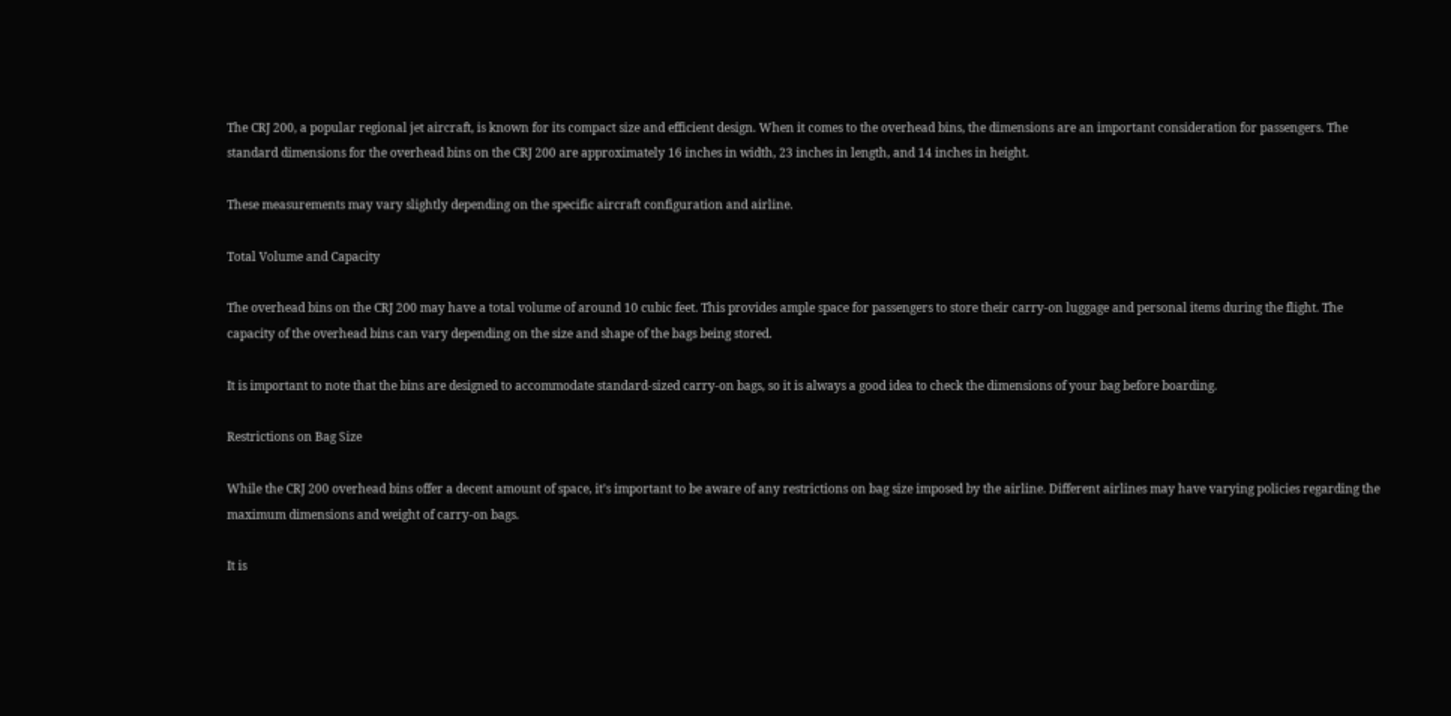The CRJ 200, a popular regional jet aircraft, is known for its compact size and efficient design. When it comes to the overhead bins, the dimensions are an important consideration for passengers. The standard dimensions for the overhead bins on the CRJ 200 are approximately 16 inches in width, 23 inches in length, and 14 inches in height.

These measurements may vary slightly depending on the specific aircraft configuration and airline.

Total Volume and Capacity

The overhead bins on the CRJ 200 may have a total volume of around 10 cubic feet. This provides ample space for passengers to store their carry-on luggage and personal items during the flight. The capacity of the overhead bins can vary depending on the size and shape of the bags being stored.

It is important to note that the bins are designed to accommodate standard-sized carry-on bags, so it is always a good idea to check the dimensions of your bag before boarding.

Restrictions on Bag Size

While the CRJ 200 overhead bins offer a decent amount of space, it’s important to be aware of any restrictions on bag size imposed by the airline. Different airlines may have varying policies regarding the maximum dimensions and weight of carry-on bags.

It is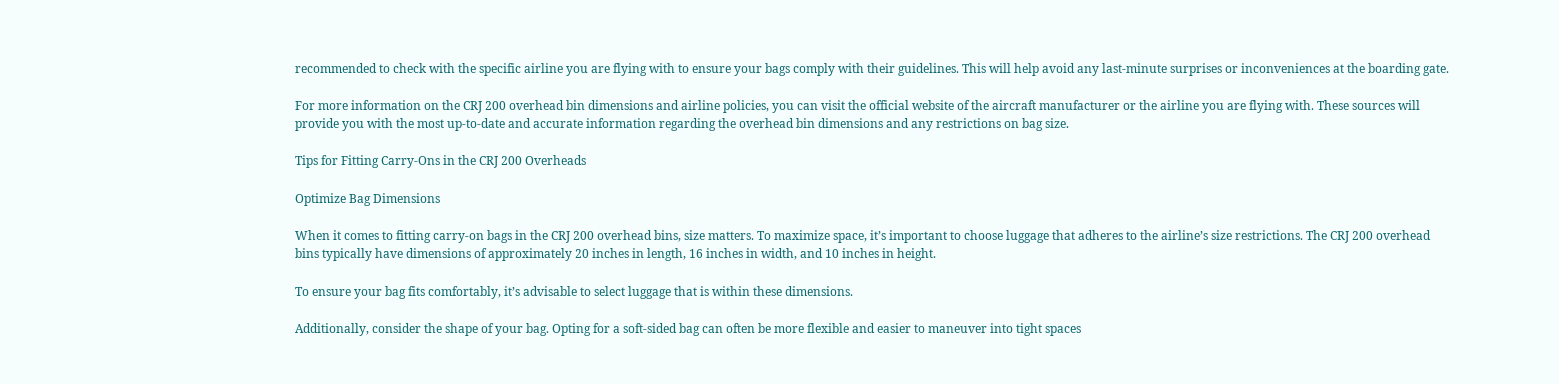recommended to check with the specific airline you are flying with to ensure your bags comply with their guidelines. This will help avoid any last-minute surprises or inconveniences at the boarding gate.

For more information on the CRJ 200 overhead bin dimensions and airline policies, you can visit the official website of the aircraft manufacturer or the airline you are flying with. These sources will provide you with the most up-to-date and accurate information regarding the overhead bin dimensions and any restrictions on bag size.

Tips for Fitting Carry-Ons in the CRJ 200 Overheads

Optimize Bag Dimensions

When it comes to fitting carry-on bags in the CRJ 200 overhead bins, size matters. To maximize space, it’s important to choose luggage that adheres to the airline’s size restrictions. The CRJ 200 overhead bins typically have dimensions of approximately 20 inches in length, 16 inches in width, and 10 inches in height.

To ensure your bag fits comfortably, it’s advisable to select luggage that is within these dimensions.

Additionally, consider the shape of your bag. Opting for a soft-sided bag can often be more flexible and easier to maneuver into tight spaces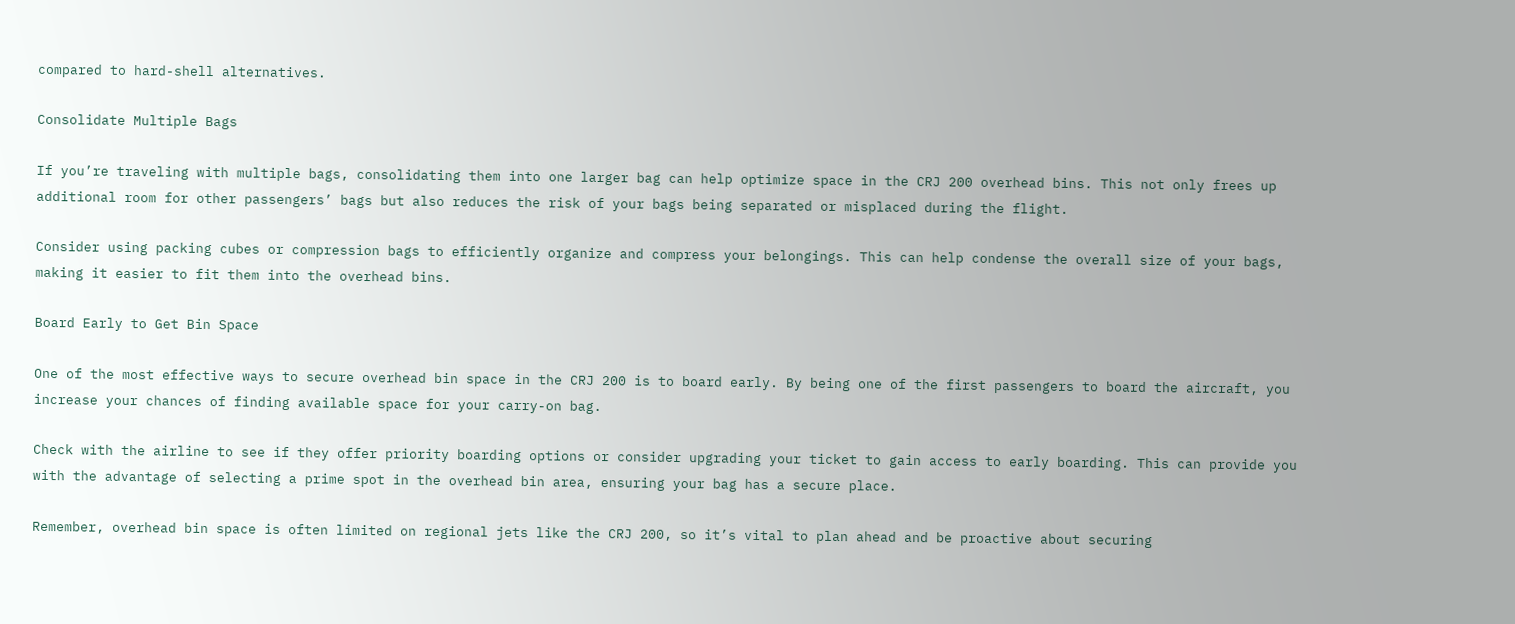compared to hard-shell alternatives.

Consolidate Multiple Bags

If you’re traveling with multiple bags, consolidating them into one larger bag can help optimize space in the CRJ 200 overhead bins. This not only frees up additional room for other passengers’ bags but also reduces the risk of your bags being separated or misplaced during the flight.

Consider using packing cubes or compression bags to efficiently organize and compress your belongings. This can help condense the overall size of your bags, making it easier to fit them into the overhead bins.

Board Early to Get Bin Space

One of the most effective ways to secure overhead bin space in the CRJ 200 is to board early. By being one of the first passengers to board the aircraft, you increase your chances of finding available space for your carry-on bag.

Check with the airline to see if they offer priority boarding options or consider upgrading your ticket to gain access to early boarding. This can provide you with the advantage of selecting a prime spot in the overhead bin area, ensuring your bag has a secure place.

Remember, overhead bin space is often limited on regional jets like the CRJ 200, so it’s vital to plan ahead and be proactive about securing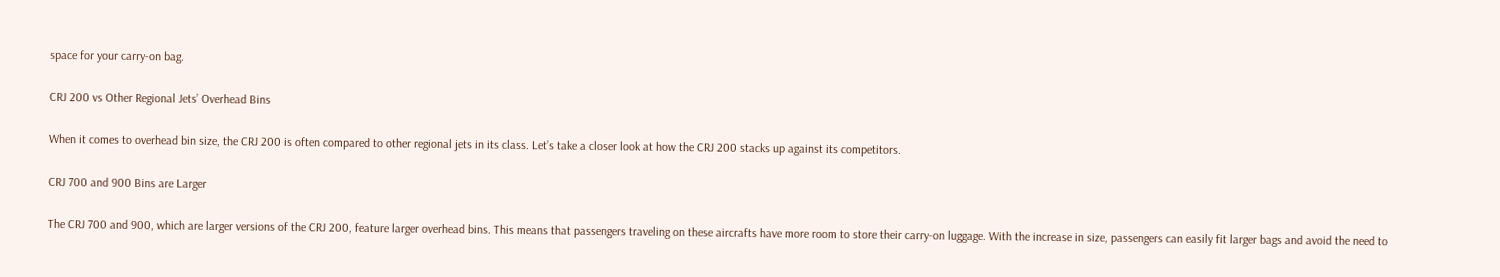space for your carry-on bag.

CRJ 200 vs Other Regional Jets’ Overhead Bins

When it comes to overhead bin size, the CRJ 200 is often compared to other regional jets in its class. Let’s take a closer look at how the CRJ 200 stacks up against its competitors.

CRJ 700 and 900 Bins are Larger

The CRJ 700 and 900, which are larger versions of the CRJ 200, feature larger overhead bins. This means that passengers traveling on these aircrafts have more room to store their carry-on luggage. With the increase in size, passengers can easily fit larger bags and avoid the need to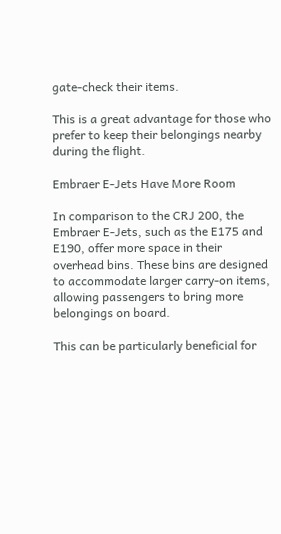gate-check their items.

This is a great advantage for those who prefer to keep their belongings nearby during the flight.

Embraer E-Jets Have More Room

In comparison to the CRJ 200, the Embraer E-Jets, such as the E175 and E190, offer more space in their overhead bins. These bins are designed to accommodate larger carry-on items, allowing passengers to bring more belongings on board.

This can be particularly beneficial for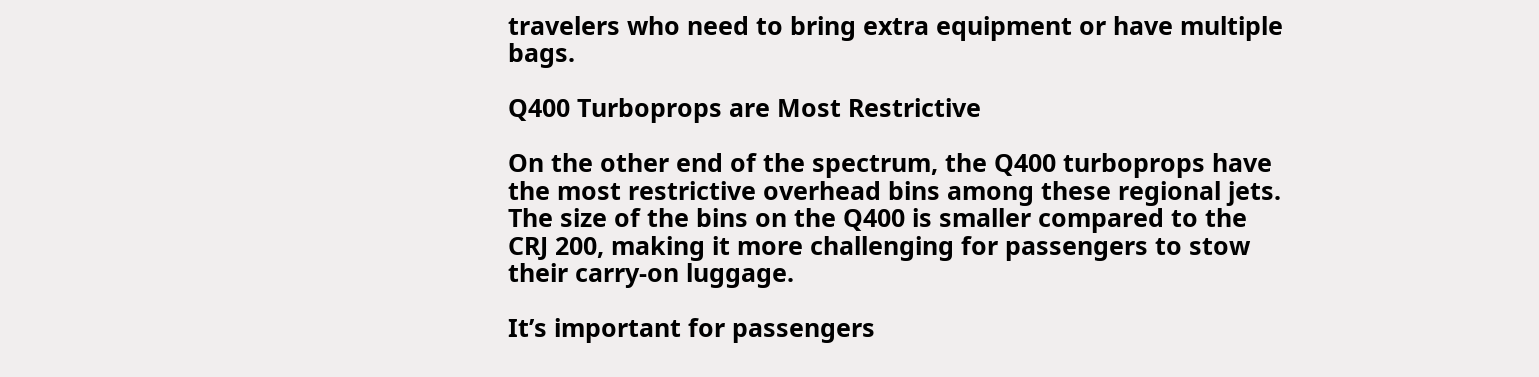travelers who need to bring extra equipment or have multiple bags.

Q400 Turboprops are Most Restrictive

On the other end of the spectrum, the Q400 turboprops have the most restrictive overhead bins among these regional jets. The size of the bins on the Q400 is smaller compared to the CRJ 200, making it more challenging for passengers to stow their carry-on luggage.

It’s important for passengers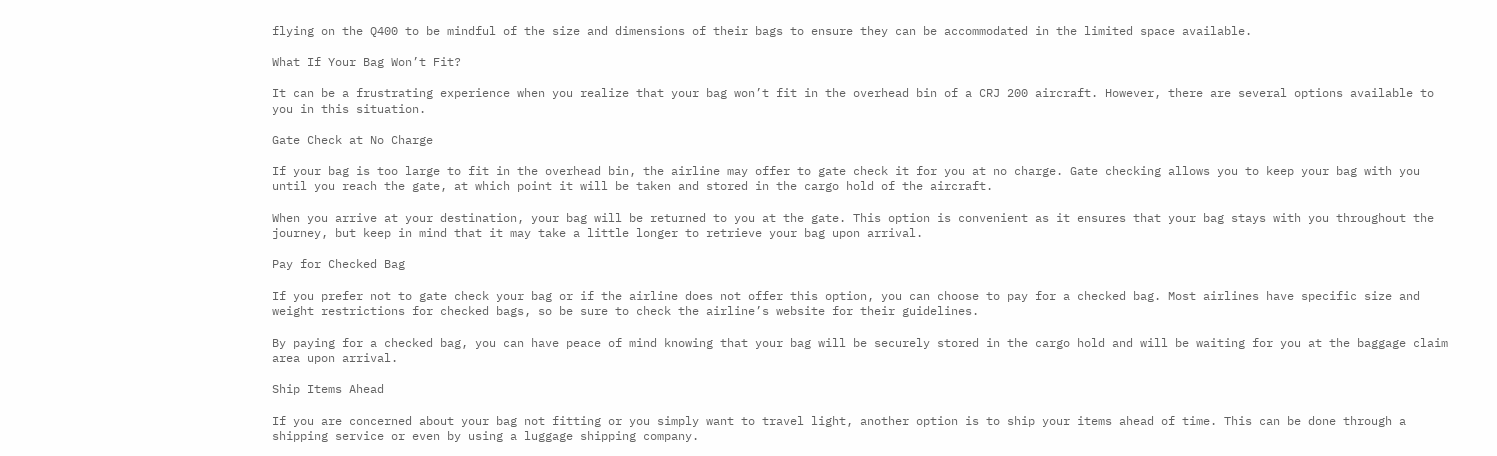flying on the Q400 to be mindful of the size and dimensions of their bags to ensure they can be accommodated in the limited space available.

What If Your Bag Won’t Fit?

It can be a frustrating experience when you realize that your bag won’t fit in the overhead bin of a CRJ 200 aircraft. However, there are several options available to you in this situation.

Gate Check at No Charge

If your bag is too large to fit in the overhead bin, the airline may offer to gate check it for you at no charge. Gate checking allows you to keep your bag with you until you reach the gate, at which point it will be taken and stored in the cargo hold of the aircraft.

When you arrive at your destination, your bag will be returned to you at the gate. This option is convenient as it ensures that your bag stays with you throughout the journey, but keep in mind that it may take a little longer to retrieve your bag upon arrival.

Pay for Checked Bag

If you prefer not to gate check your bag or if the airline does not offer this option, you can choose to pay for a checked bag. Most airlines have specific size and weight restrictions for checked bags, so be sure to check the airline’s website for their guidelines.

By paying for a checked bag, you can have peace of mind knowing that your bag will be securely stored in the cargo hold and will be waiting for you at the baggage claim area upon arrival.

Ship Items Ahead

If you are concerned about your bag not fitting or you simply want to travel light, another option is to ship your items ahead of time. This can be done through a shipping service or even by using a luggage shipping company.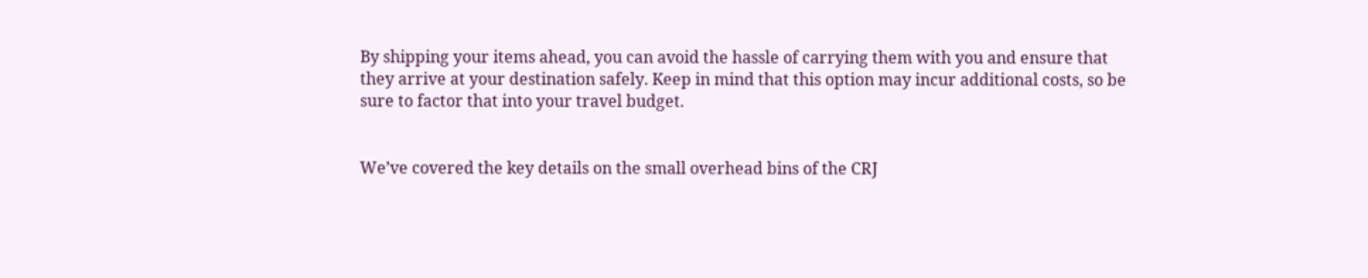By shipping your items ahead, you can avoid the hassle of carrying them with you and ensure that they arrive at your destination safely. Keep in mind that this option may incur additional costs, so be sure to factor that into your travel budget.


We’ve covered the key details on the small overhead bins of the CRJ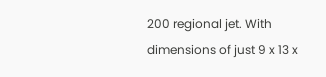200 regional jet. With dimensions of just 9 x 13 x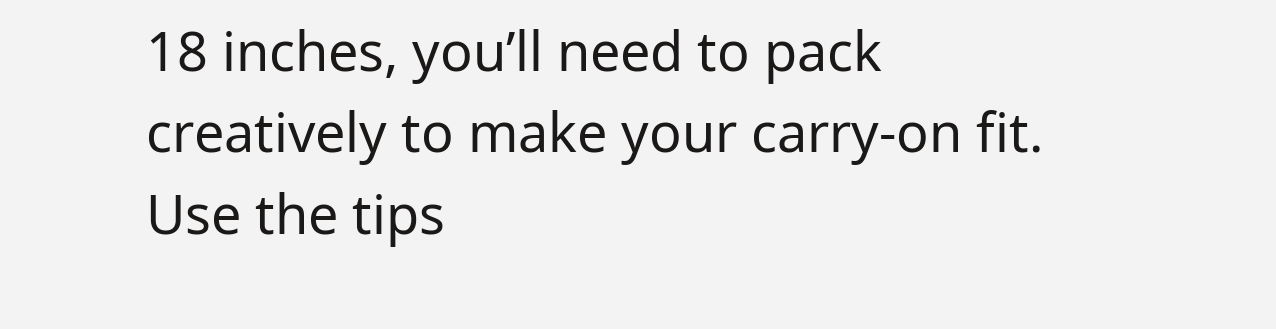18 inches, you’ll need to pack creatively to make your carry-on fit. Use the tips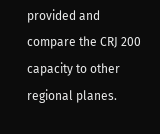provided and compare the CRJ 200 capacity to other regional planes.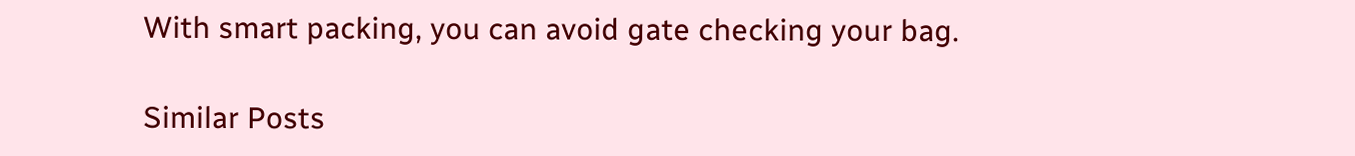With smart packing, you can avoid gate checking your bag.

Similar Posts